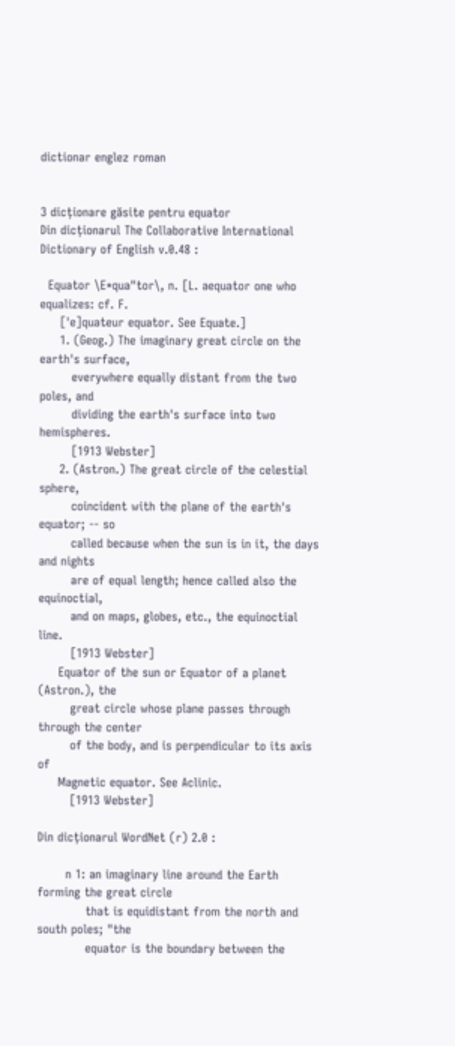dictionar englez roman


3 dicționare găsite pentru equator
Din dicționarul The Collaborative International Dictionary of English v.0.48 :

  Equator \E*qua"tor\, n. [L. aequator one who equalizes: cf. F.
     ['e]quateur equator. See Equate.]
     1. (Geog.) The imaginary great circle on the earth's surface,
        everywhere equally distant from the two poles, and
        dividing the earth's surface into two hemispheres.
        [1913 Webster]
     2. (Astron.) The great circle of the celestial sphere,
        coincident with the plane of the earth's equator; -- so
        called because when the sun is in it, the days and nights
        are of equal length; hence called also the equinoctial,
        and on maps, globes, etc., the equinoctial line.
        [1913 Webster]
     Equator of the sun or Equator of a planet (Astron.), the
        great circle whose plane passes through through the center
        of the body, and is perpendicular to its axis of
     Magnetic equator. See Aclinic.
        [1913 Webster]

Din dicționarul WordNet (r) 2.0 :

       n 1: an imaginary line around the Earth forming the great circle
            that is equidistant from the north and south poles; "the
            equator is the boundary between the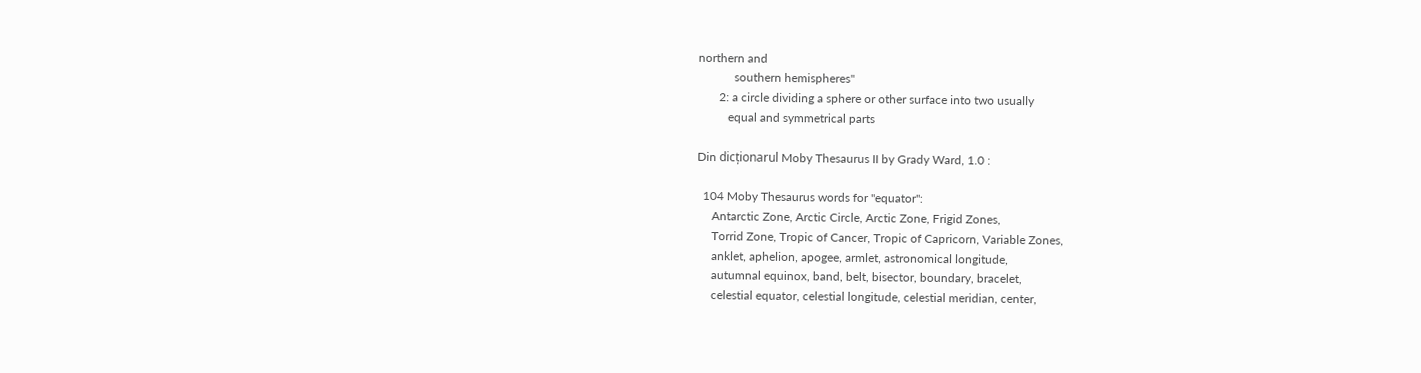northern and
            southern hemispheres"
       2: a circle dividing a sphere or other surface into two usually
          equal and symmetrical parts

Din dicționarul Moby Thesaurus II by Grady Ward, 1.0 :

  104 Moby Thesaurus words for "equator":
     Antarctic Zone, Arctic Circle, Arctic Zone, Frigid Zones,
     Torrid Zone, Tropic of Cancer, Tropic of Capricorn, Variable Zones,
     anklet, aphelion, apogee, armlet, astronomical longitude,
     autumnal equinox, band, belt, bisector, boundary, bracelet,
     celestial equator, celestial longitude, celestial meridian, center,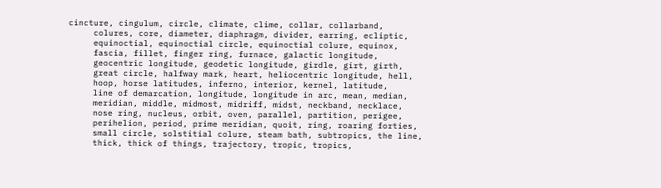cincture, cingulum, circle, climate, clime, collar, collarband,
     colures, core, diameter, diaphragm, divider, earring, ecliptic,
     equinoctial, equinoctial circle, equinoctial colure, equinox,
     fascia, fillet, finger ring, furnace, galactic longitude,
     geocentric longitude, geodetic longitude, girdle, girt, girth,
     great circle, halfway mark, heart, heliocentric longitude, hell,
     hoop, horse latitudes, inferno, interior, kernel, latitude,
     line of demarcation, longitude, longitude in arc, mean, median,
     meridian, middle, midmost, midriff, midst, neckband, necklace,
     nose ring, nucleus, orbit, oven, parallel, partition, perigee,
     perihelion, period, prime meridian, quoit, ring, roaring forties,
     small circle, solstitial colure, steam bath, subtropics, the line,
     thick, thick of things, trajectory, tropic, tropics,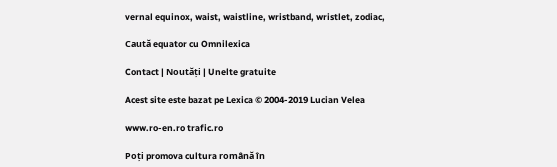vernal equinox, waist, waistline, wristband, wristlet, zodiac,

Caută equator cu Omnilexica

Contact | Noutăți | Unelte gratuite

Acest site este bazat pe Lexica © 2004-2019 Lucian Velea

www.ro-en.ro trafic.ro

Poți promova cultura română în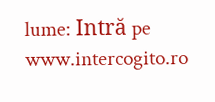lume: Intră pe www.intercogito.ro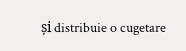și distribuie o cugetare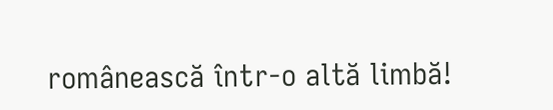românească într-o altă limbă!